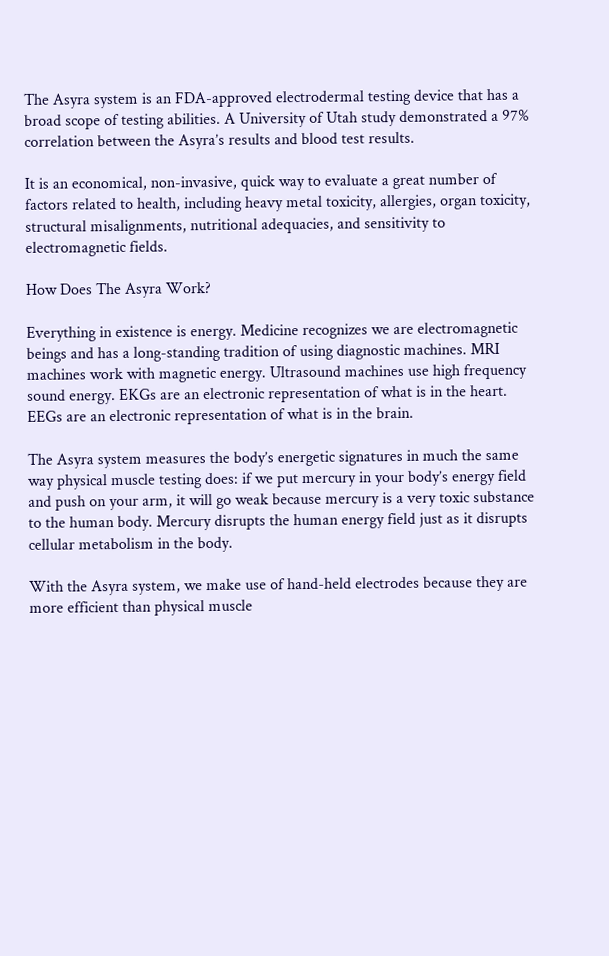The Asyra system is an FDA-approved electrodermal testing device that has a broad scope of testing abilities. A University of Utah study demonstrated a 97% correlation between the Asyra’s results and blood test results.

It is an economical, non-invasive, quick way to evaluate a great number of factors related to health, including heavy metal toxicity, allergies, organ toxicity, structural misalignments, nutritional adequacies, and sensitivity to electromagnetic fields.

How Does The Asyra Work?

Everything in existence is energy. Medicine recognizes we are electromagnetic beings and has a long-standing tradition of using diagnostic machines. MRI machines work with magnetic energy. Ultrasound machines use high frequency sound energy. EKGs are an electronic representation of what is in the heart. EEGs are an electronic representation of what is in the brain.

The Asyra system measures the body’s energetic signatures in much the same way physical muscle testing does: if we put mercury in your body’s energy field and push on your arm, it will go weak because mercury is a very toxic substance to the human body. Mercury disrupts the human energy field just as it disrupts cellular metabolism in the body.

With the Asyra system, we make use of hand-held electrodes because they are more efficient than physical muscle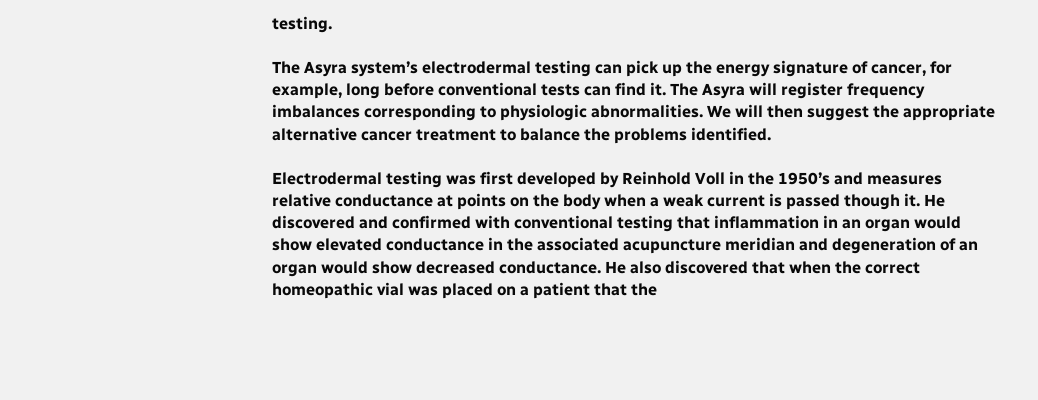testing.

The Asyra system’s electrodermal testing can pick up the energy signature of cancer, for example, long before conventional tests can find it. The Asyra will register frequency imbalances corresponding to physiologic abnormalities. We will then suggest the appropriate alternative cancer treatment to balance the problems identified.

Electrodermal testing was first developed by Reinhold Voll in the 1950’s and measures relative conductance at points on the body when a weak current is passed though it. He discovered and confirmed with conventional testing that inflammation in an organ would show elevated conductance in the associated acupuncture meridian and degeneration of an organ would show decreased conductance. He also discovered that when the correct homeopathic vial was placed on a patient that the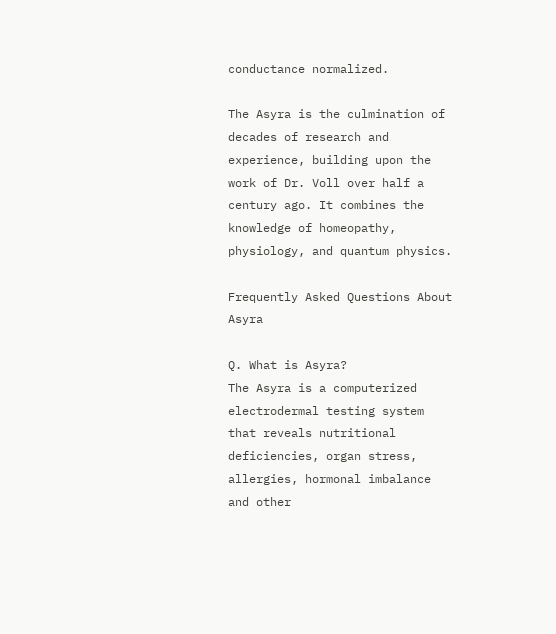conductance normalized.

The Asyra is the culmination of decades of research and experience, building upon the work of Dr. Voll over half a century ago. It combines the knowledge of homeopathy, physiology, and quantum physics.

Frequently Asked Questions About Asyra

Q. What is Asyra?
The Asyra is a computerized electrodermal testing system that reveals nutritional deficiencies, organ stress, allergies, hormonal imbalance and other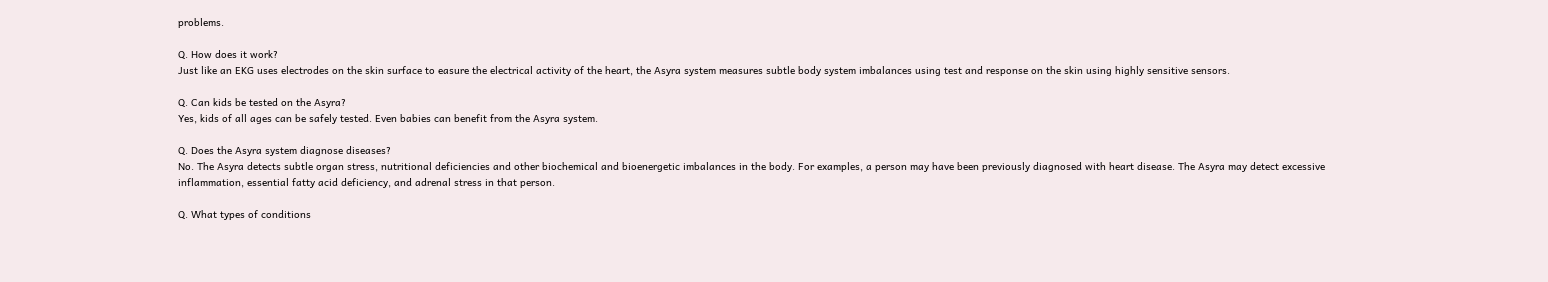problems.

Q. How does it work?
Just like an EKG uses electrodes on the skin surface to easure the electrical activity of the heart, the Asyra system measures subtle body system imbalances using test and response on the skin using highly sensitive sensors.

Q. Can kids be tested on the Asyra?
Yes, kids of all ages can be safely tested. Even babies can benefit from the Asyra system.

Q. Does the Asyra system diagnose diseases?
No. The Asyra detects subtle organ stress, nutritional deficiencies and other biochemical and bioenergetic imbalances in the body. For examples, a person may have been previously diagnosed with heart disease. The Asyra may detect excessive inflammation, essential fatty acid deficiency, and adrenal stress in that person.

Q. What types of conditions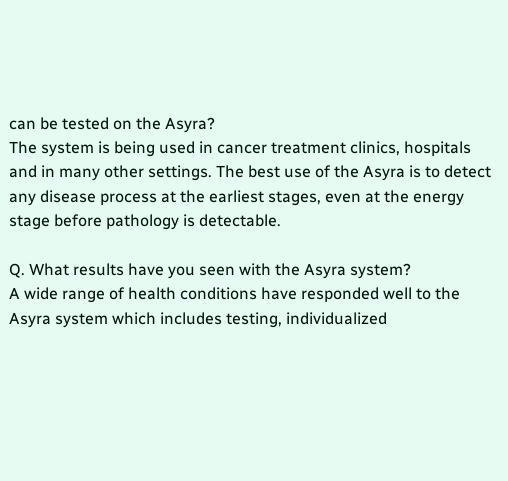can be tested on the Asyra?
The system is being used in cancer treatment clinics, hospitals and in many other settings. The best use of the Asyra is to detect any disease process at the earliest stages, even at the energy stage before pathology is detectable.

Q. What results have you seen with the Asyra system?
A wide range of health conditions have responded well to the Asyra system which includes testing, individualized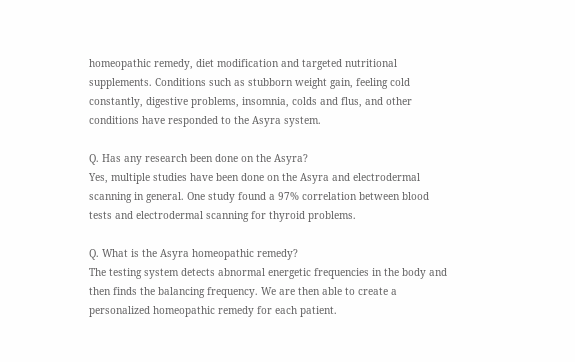homeopathic remedy, diet modification and targeted nutritional supplements. Conditions such as stubborn weight gain, feeling cold constantly, digestive problems, insomnia, colds and flus, and other conditions have responded to the Asyra system.

Q. Has any research been done on the Asyra?
Yes, multiple studies have been done on the Asyra and electrodermal scanning in general. One study found a 97% correlation between blood tests and electrodermal scanning for thyroid problems.

Q. What is the Asyra homeopathic remedy?
The testing system detects abnormal energetic frequencies in the body and then finds the balancing frequency. We are then able to create a personalized homeopathic remedy for each patient.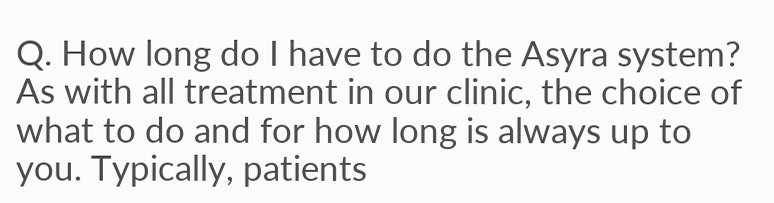Q. How long do I have to do the Asyra system?
As with all treatment in our clinic, the choice of what to do and for how long is always up to you. Typically, patients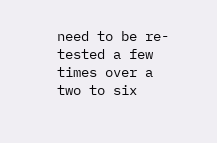need to be re-tested a few times over a two to six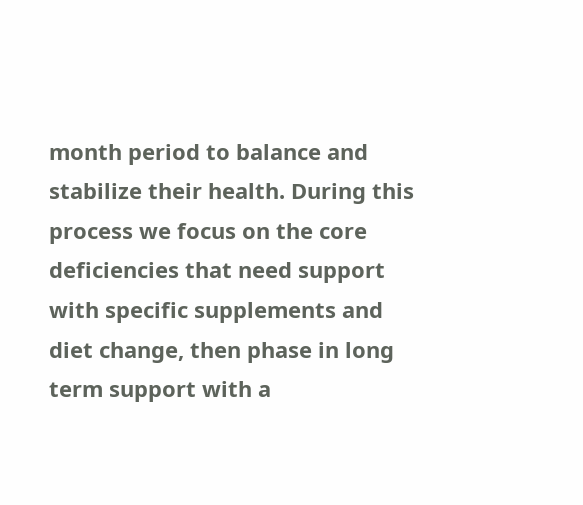month period to balance and stabilize their health. During this process we focus on the core deficiencies that need support with specific supplements and diet change, then phase in long term support with a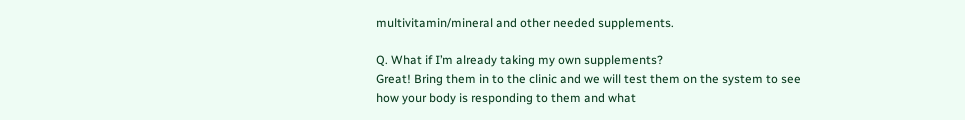multivitamin/mineral and other needed supplements.

Q. What if I’m already taking my own supplements?
Great! Bring them in to the clinic and we will test them on the system to see how your body is responding to them and what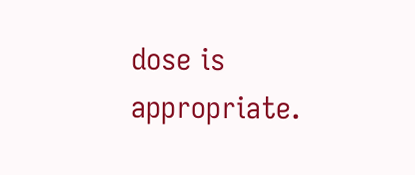dose is appropriate.